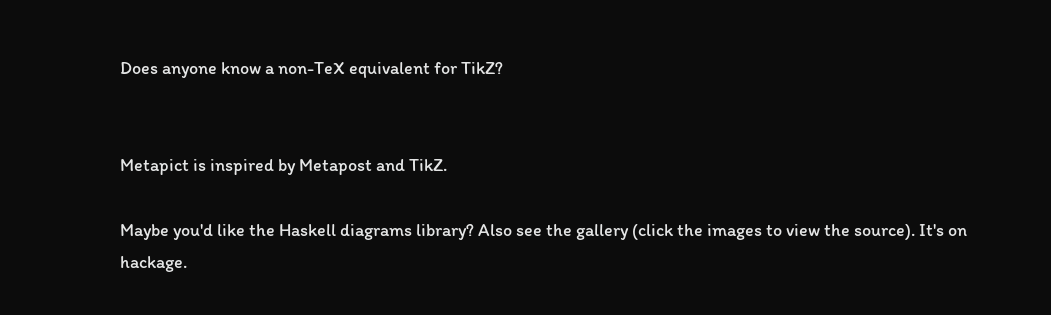Does anyone know a non-TeX equivalent for TikZ?


Metapict is inspired by Metapost and TikZ.

Maybe you'd like the Haskell diagrams library? Also see the gallery (click the images to view the source). It's on hackage.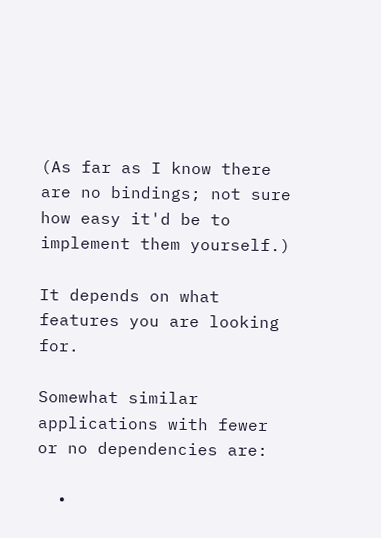(As far as I know there are no bindings; not sure how easy it'd be to implement them yourself.)

It depends on what features you are looking for.

Somewhat similar applications with fewer or no dependencies are:

  •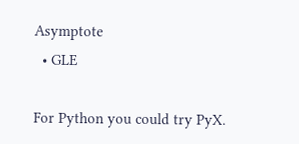Asymptote
  • GLE

For Python you could try PyX.